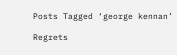Posts Tagged ‘george kennan’

Regrets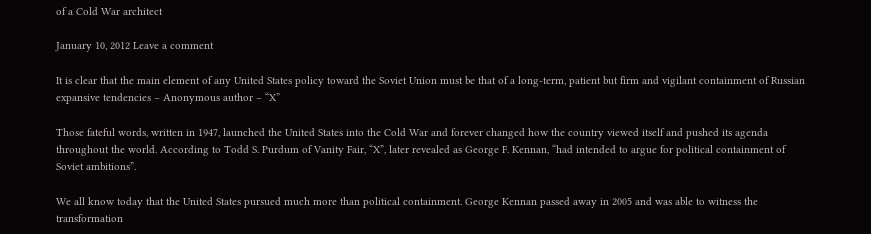of a Cold War architect

January 10, 2012 Leave a comment

It is clear that the main element of any United States policy toward the Soviet Union must be that of a long-term, patient but firm and vigilant containment of Russian expansive tendencies – Anonymous author – “X”

Those fateful words, written in 1947, launched the United States into the Cold War and forever changed how the country viewed itself and pushed its agenda throughout the world. According to Todd S. Purdum of Vanity Fair, “X”, later revealed as George F. Kennan, “had intended to argue for political containment of Soviet ambitions”.

We all know today that the United States pursued much more than political containment. George Kennan passed away in 2005 and was able to witness the transformation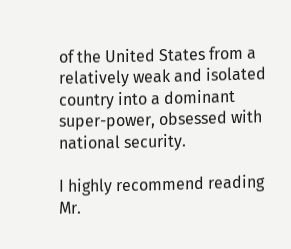of the United States from a relatively weak and isolated country into a dominant super-power, obsessed with national security.

I highly recommend reading Mr.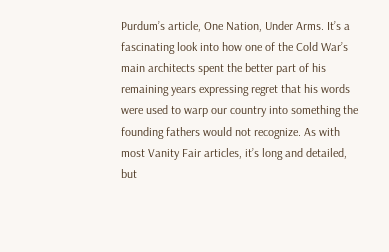Purdum’s article, One Nation, Under Arms. It’s a fascinating look into how one of the Cold War’s main architects spent the better part of his remaining years expressing regret that his words were used to warp our country into something the founding fathers would not recognize. As with most Vanity Fair articles, it’s long and detailed, but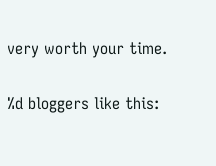very worth your time.

%d bloggers like this: